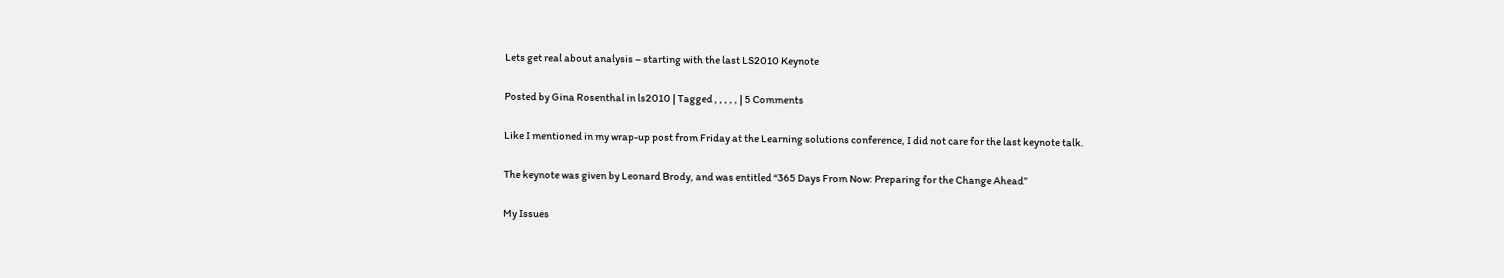Lets get real about analysis – starting with the last LS2010 Keynote

Posted by Gina Rosenthal in ls2010 | Tagged , , , , , | 5 Comments

Like I mentioned in my wrap-up post from Friday at the Learning solutions conference, I did not care for the last keynote talk.

The keynote was given by Leonard Brody, and was entitled “365 Days From Now: Preparing for the Change Ahead”

My Issues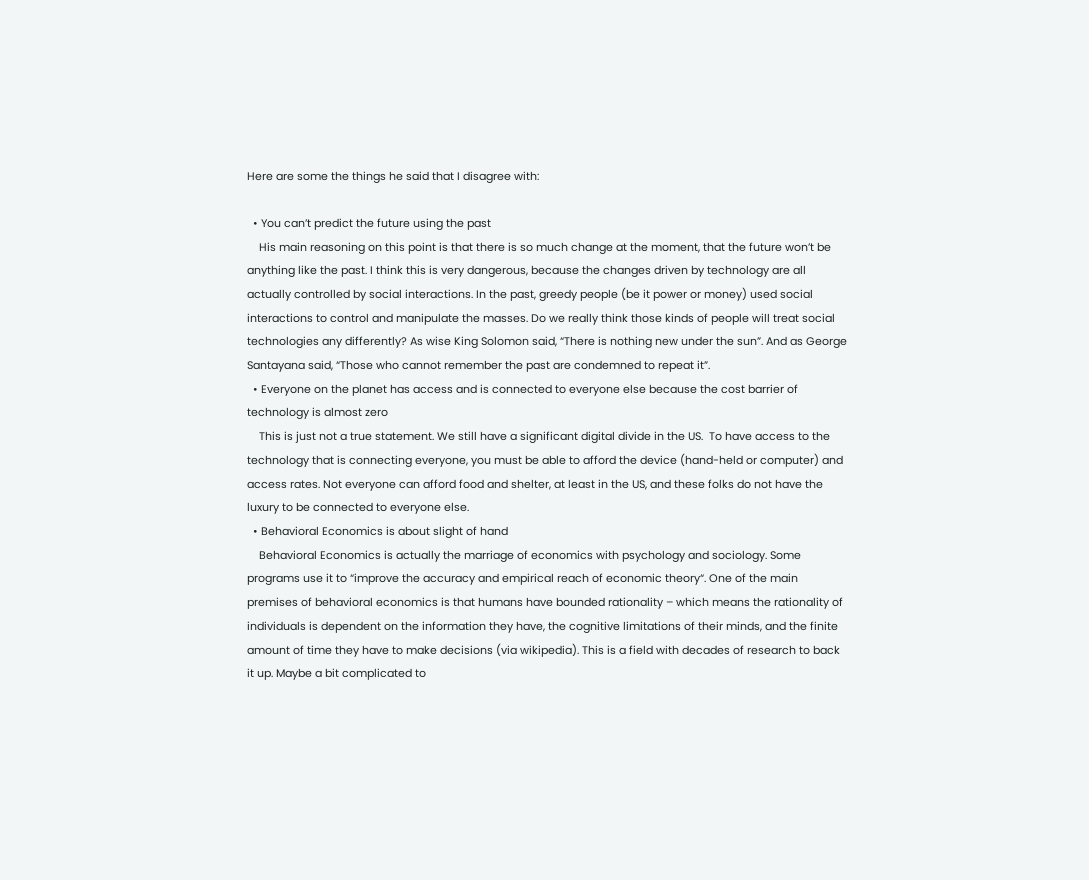Here are some the things he said that I disagree with:

  • You can’t predict the future using the past
    His main reasoning on this point is that there is so much change at the moment, that the future won’t be anything like the past. I think this is very dangerous, because the changes driven by technology are all actually controlled by social interactions. In the past, greedy people (be it power or money) used social interactions to control and manipulate the masses. Do we really think those kinds of people will treat social technologies any differently? As wise King Solomon said, “There is nothing new under the sun”. And as George Santayana said, “Those who cannot remember the past are condemned to repeat it”.
  • Everyone on the planet has access and is connected to everyone else because the cost barrier of technology is almost zero
    This is just not a true statement. We still have a significant digital divide in the US.  To have access to the technology that is connecting everyone, you must be able to afford the device (hand-held or computer) and access rates. Not everyone can afford food and shelter, at least in the US, and these folks do not have the luxury to be connected to everyone else.
  • Behavioral Economics is about slight of hand
    Behavioral Economics is actually the marriage of economics with psychology and sociology. Some programs use it to “improve the accuracy and empirical reach of economic theory“. One of the main premises of behavioral economics is that humans have bounded rationality – which means the rationality of individuals is dependent on the information they have, the cognitive limitations of their minds, and the finite amount of time they have to make decisions (via wikipedia). This is a field with decades of research to back it up. Maybe a bit complicated to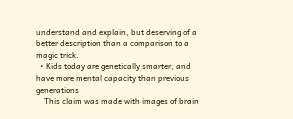understand and explain, but deserving of a better description than a comparison to a magic trick.
  • Kids today are genetically smarter, and have more mental capacity than previous generations
    This claim was made with images of brain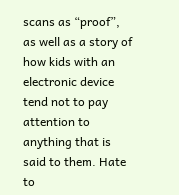scans as “proof”, as well as a story of how kids with an electronic device tend not to pay attention to anything that is said to them. Hate to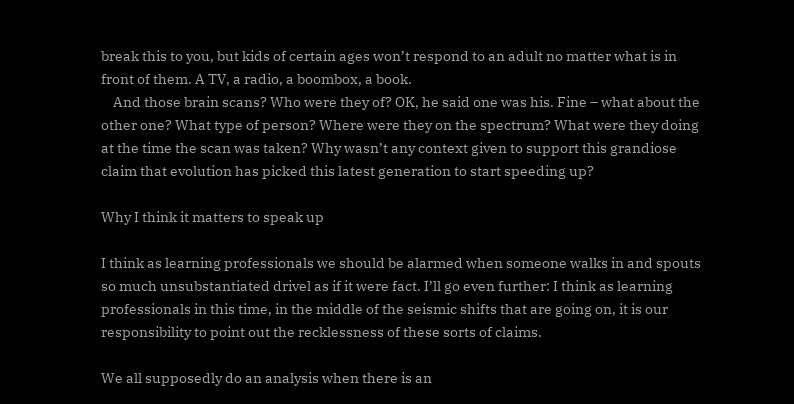break this to you, but kids of certain ages won’t respond to an adult no matter what is in front of them. A TV, a radio, a boombox, a book.
    And those brain scans? Who were they of? OK, he said one was his. Fine – what about the other one? What type of person? Where were they on the spectrum? What were they doing at the time the scan was taken? Why wasn’t any context given to support this grandiose claim that evolution has picked this latest generation to start speeding up?

Why I think it matters to speak up

I think as learning professionals we should be alarmed when someone walks in and spouts so much unsubstantiated drivel as if it were fact. I’ll go even further: I think as learning professionals in this time, in the middle of the seismic shifts that are going on, it is our responsibility to point out the recklessness of these sorts of claims.

We all supposedly do an analysis when there is an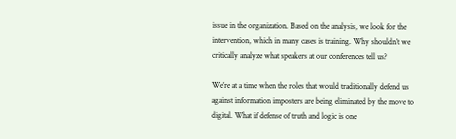issue in the organization. Based on the analysis, we look for the intervention, which in many cases is training. Why shouldn’t we critically analyze what speakers at our conferences tell us?

We’re at a time when the roles that would traditionally defend us against information imposters are being eliminated by the move to digital. What if defense of truth and logic is one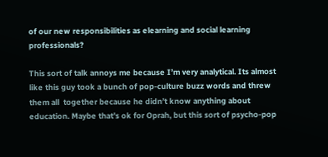of our new responsibilities as elearning and social learning professionals?

This sort of talk annoys me because I’m very analytical. Its almost like this guy took a bunch of pop-culture buzz words and threw them all  together because he didn’t know anything about education. Maybe that’s ok for Oprah, but this sort of psycho-pop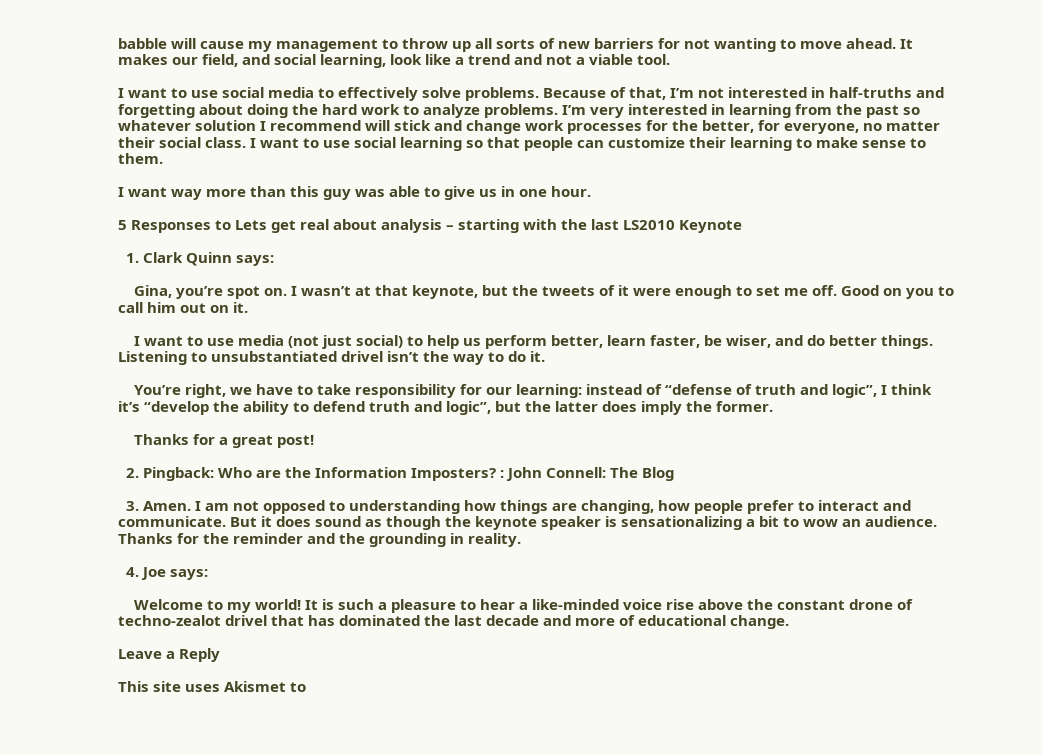babble will cause my management to throw up all sorts of new barriers for not wanting to move ahead. It makes our field, and social learning, look like a trend and not a viable tool.

I want to use social media to effectively solve problems. Because of that, I’m not interested in half-truths and forgetting about doing the hard work to analyze problems. I’m very interested in learning from the past so whatever solution I recommend will stick and change work processes for the better, for everyone, no matter their social class. I want to use social learning so that people can customize their learning to make sense to them.

I want way more than this guy was able to give us in one hour.

5 Responses to Lets get real about analysis – starting with the last LS2010 Keynote

  1. Clark Quinn says:

    Gina, you’re spot on. I wasn’t at that keynote, but the tweets of it were enough to set me off. Good on you to call him out on it.

    I want to use media (not just social) to help us perform better, learn faster, be wiser, and do better things. Listening to unsubstantiated drivel isn’t the way to do it.

    You’re right, we have to take responsibility for our learning: instead of “defense of truth and logic”, I think it’s “develop the ability to defend truth and logic”, but the latter does imply the former.

    Thanks for a great post!

  2. Pingback: Who are the Information Imposters? : John Connell: The Blog

  3. Amen. I am not opposed to understanding how things are changing, how people prefer to interact and communicate. But it does sound as though the keynote speaker is sensationalizing a bit to wow an audience. Thanks for the reminder and the grounding in reality.

  4. Joe says:

    Welcome to my world! It is such a pleasure to hear a like-minded voice rise above the constant drone of techno-zealot drivel that has dominated the last decade and more of educational change.

Leave a Reply

This site uses Akismet to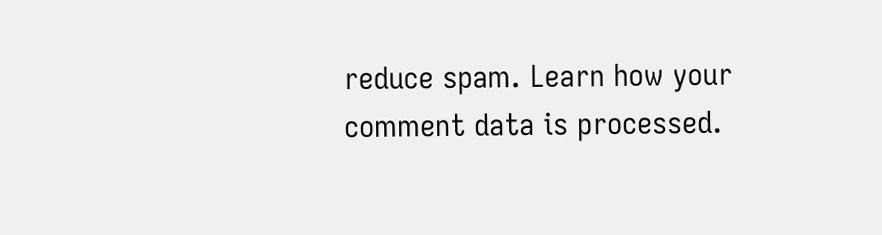reduce spam. Learn how your comment data is processed.